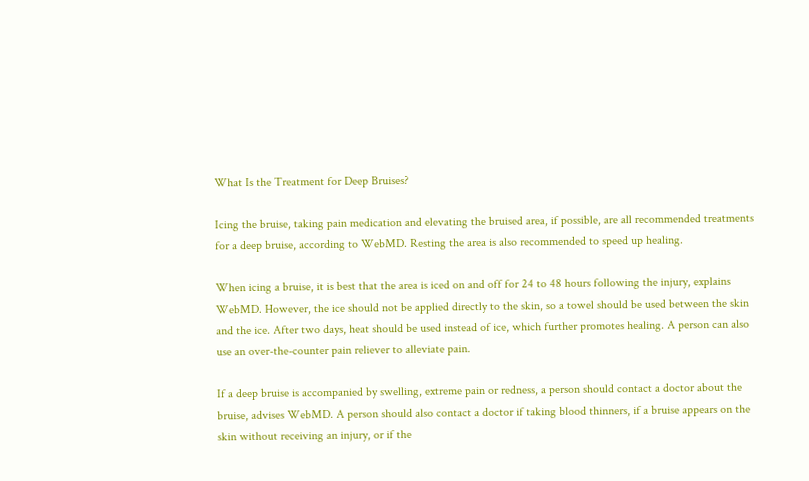What Is the Treatment for Deep Bruises?

Icing the bruise, taking pain medication and elevating the bruised area, if possible, are all recommended treatments for a deep bruise, according to WebMD. Resting the area is also recommended to speed up healing.

When icing a bruise, it is best that the area is iced on and off for 24 to 48 hours following the injury, explains WebMD. However, the ice should not be applied directly to the skin, so a towel should be used between the skin and the ice. After two days, heat should be used instead of ice, which further promotes healing. A person can also use an over-the-counter pain reliever to alleviate pain.

If a deep bruise is accompanied by swelling, extreme pain or redness, a person should contact a doctor about the bruise, advises WebMD. A person should also contact a doctor if taking blood thinners, if a bruise appears on the skin without receiving an injury, or if the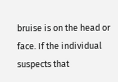bruise is on the head or face. If the individual suspects that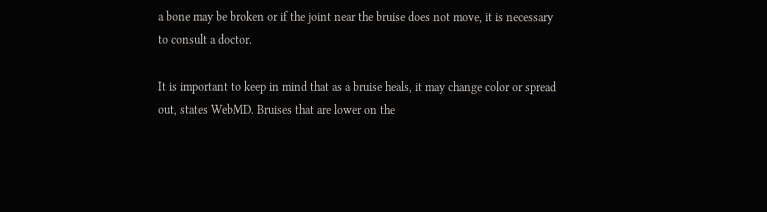a bone may be broken or if the joint near the bruise does not move, it is necessary to consult a doctor.

It is important to keep in mind that as a bruise heals, it may change color or spread out, states WebMD. Bruises that are lower on the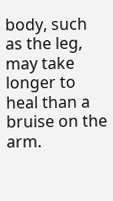body, such as the leg, may take longer to heal than a bruise on the arm.